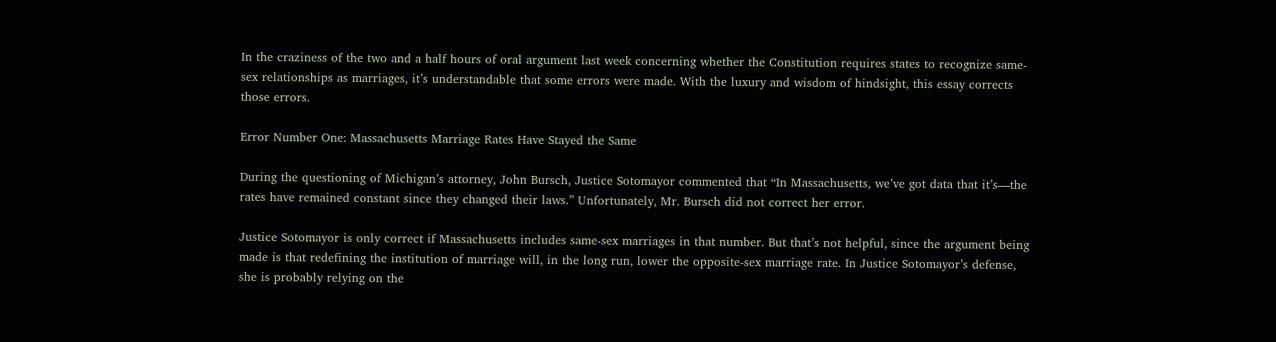In the craziness of the two and a half hours of oral argument last week concerning whether the Constitution requires states to recognize same-sex relationships as marriages, it’s understandable that some errors were made. With the luxury and wisdom of hindsight, this essay corrects those errors.

Error Number One: Massachusetts Marriage Rates Have Stayed the Same

During the questioning of Michigan’s attorney, John Bursch, Justice Sotomayor commented that “In Massachusetts, we’ve got data that it’s—the rates have remained constant since they changed their laws.” Unfortunately, Mr. Bursch did not correct her error.

Justice Sotomayor is only correct if Massachusetts includes same-sex marriages in that number. But that’s not helpful, since the argument being made is that redefining the institution of marriage will, in the long run, lower the opposite-sex marriage rate. In Justice Sotomayor’s defense, she is probably relying on the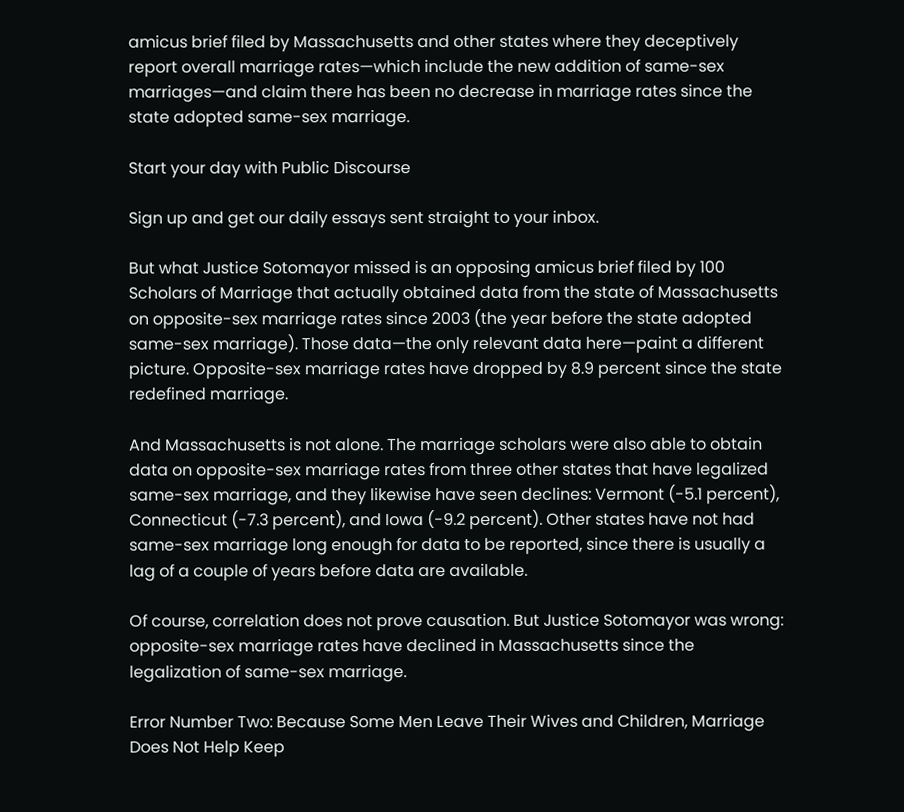amicus brief filed by Massachusetts and other states where they deceptively report overall marriage rates—which include the new addition of same-sex marriages—and claim there has been no decrease in marriage rates since the state adopted same-sex marriage.

Start your day with Public Discourse

Sign up and get our daily essays sent straight to your inbox.

But what Justice Sotomayor missed is an opposing amicus brief filed by 100 Scholars of Marriage that actually obtained data from the state of Massachusetts on opposite-sex marriage rates since 2003 (the year before the state adopted same-sex marriage). Those data—the only relevant data here—paint a different picture. Opposite-sex marriage rates have dropped by 8.9 percent since the state redefined marriage.

And Massachusetts is not alone. The marriage scholars were also able to obtain data on opposite-sex marriage rates from three other states that have legalized same-sex marriage, and they likewise have seen declines: Vermont (-5.1 percent), Connecticut (-7.3 percent), and Iowa (-9.2 percent). Other states have not had same-sex marriage long enough for data to be reported, since there is usually a lag of a couple of years before data are available.

Of course, correlation does not prove causation. But Justice Sotomayor was wrong: opposite-sex marriage rates have declined in Massachusetts since the legalization of same-sex marriage.

Error Number Two: Because Some Men Leave Their Wives and Children, Marriage Does Not Help Keep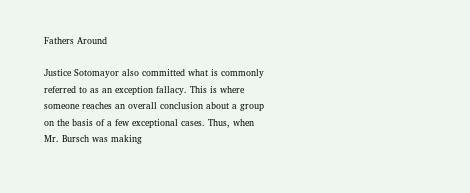Fathers Around

Justice Sotomayor also committed what is commonly referred to as an exception fallacy. This is where someone reaches an overall conclusion about a group on the basis of a few exceptional cases. Thus, when Mr. Bursch was making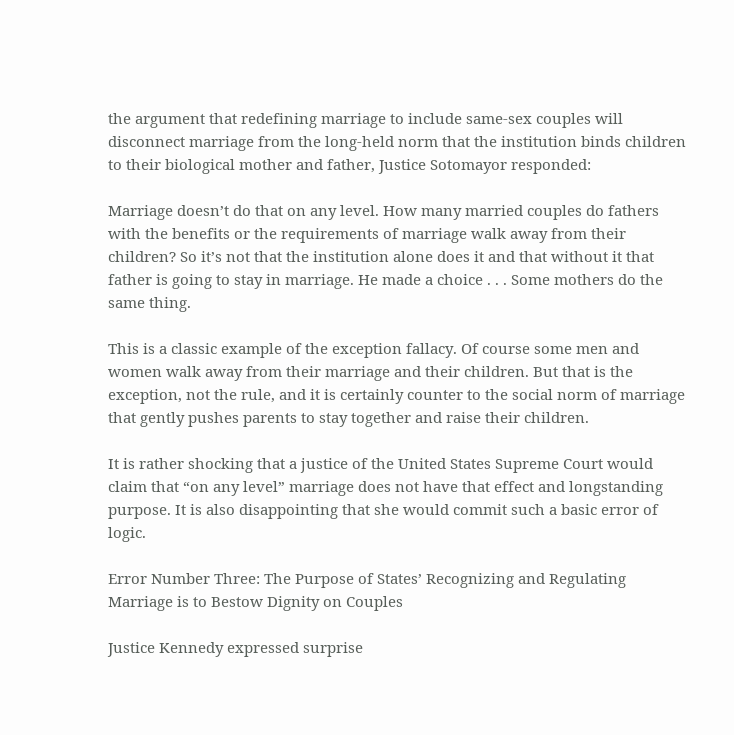the argument that redefining marriage to include same-sex couples will disconnect marriage from the long-held norm that the institution binds children to their biological mother and father, Justice Sotomayor responded:

Marriage doesn’t do that on any level. How many married couples do fathers with the benefits or the requirements of marriage walk away from their children? So it’s not that the institution alone does it and that without it that father is going to stay in marriage. He made a choice . . . Some mothers do the same thing.

This is a classic example of the exception fallacy. Of course some men and women walk away from their marriage and their children. But that is the exception, not the rule, and it is certainly counter to the social norm of marriage that gently pushes parents to stay together and raise their children.

It is rather shocking that a justice of the United States Supreme Court would claim that “on any level” marriage does not have that effect and longstanding purpose. It is also disappointing that she would commit such a basic error of logic.

Error Number Three: The Purpose of States’ Recognizing and Regulating Marriage is to Bestow Dignity on Couples

Justice Kennedy expressed surprise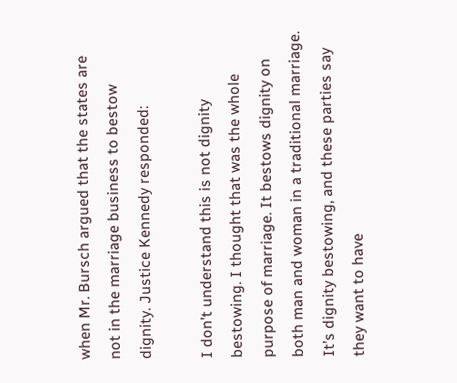when Mr. Bursch argued that the states are not in the marriage business to bestow dignity. Justice Kennedy responded:

I don’t understand this is not dignity bestowing. I thought that was the whole purpose of marriage. It bestows dignity on both man and woman in a traditional marriage. It’s dignity bestowing, and these parties say they want to have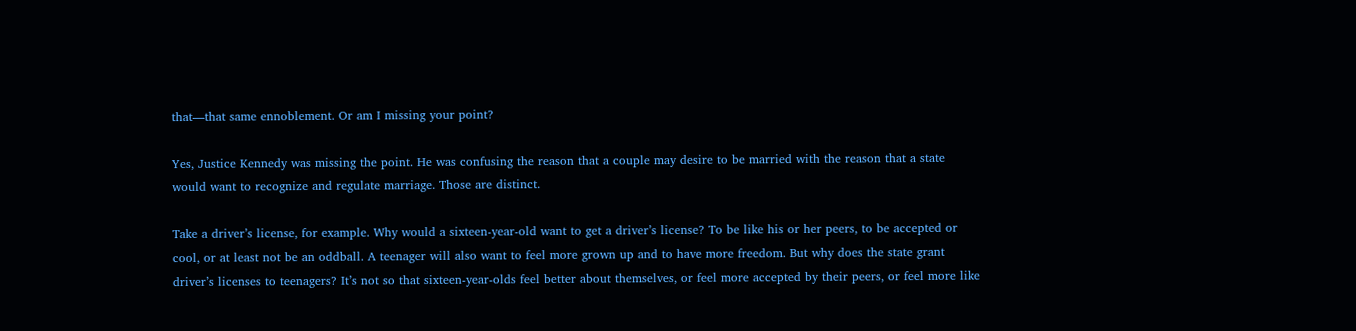that—that same ennoblement. Or am I missing your point?

Yes, Justice Kennedy was missing the point. He was confusing the reason that a couple may desire to be married with the reason that a state would want to recognize and regulate marriage. Those are distinct.

Take a driver’s license, for example. Why would a sixteen-year-old want to get a driver’s license? To be like his or her peers, to be accepted or cool, or at least not be an oddball. A teenager will also want to feel more grown up and to have more freedom. But why does the state grant driver’s licenses to teenagers? It’s not so that sixteen-year-olds feel better about themselves, or feel more accepted by their peers, or feel more like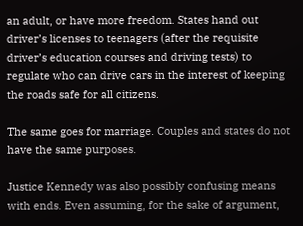an adult, or have more freedom. States hand out driver’s licenses to teenagers (after the requisite driver’s education courses and driving tests) to regulate who can drive cars in the interest of keeping the roads safe for all citizens.

The same goes for marriage. Couples and states do not have the same purposes.

Justice Kennedy was also possibly confusing means with ends. Even assuming, for the sake of argument,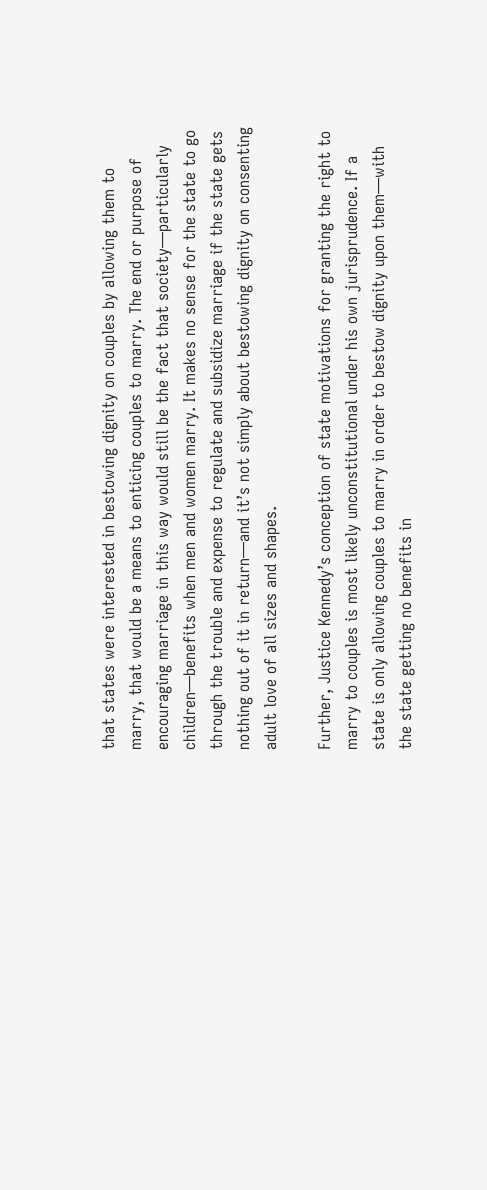that states were interested in bestowing dignity on couples by allowing them to marry, that would be a means to enticing couples to marry. The end or purpose of encouraging marriage in this way would still be the fact that society—particularly children—benefits when men and women marry. It makes no sense for the state to go through the trouble and expense to regulate and subsidize marriage if the state gets nothing out of it in return—and it’s not simply about bestowing dignity on consenting adult love of all sizes and shapes.

Further, Justice Kennedy’s conception of state motivations for granting the right to marry to couples is most likely unconstitutional under his own jurisprudence. If a state is only allowing couples to marry in order to bestow dignity upon them—with the state getting no benefits in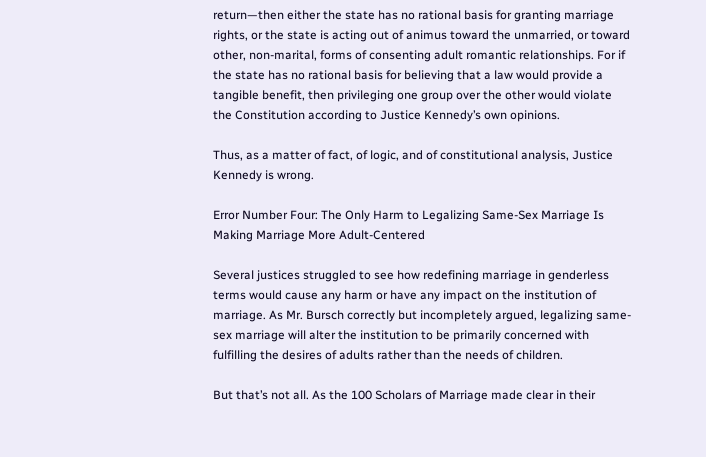return—then either the state has no rational basis for granting marriage rights, or the state is acting out of animus toward the unmarried, or toward other, non-marital, forms of consenting adult romantic relationships. For if the state has no rational basis for believing that a law would provide a tangible benefit, then privileging one group over the other would violate the Constitution according to Justice Kennedy’s own opinions.

Thus, as a matter of fact, of logic, and of constitutional analysis, Justice Kennedy is wrong.

Error Number Four: The Only Harm to Legalizing Same-Sex Marriage Is Making Marriage More Adult-Centered

Several justices struggled to see how redefining marriage in genderless terms would cause any harm or have any impact on the institution of marriage. As Mr. Bursch correctly but incompletely argued, legalizing same-sex marriage will alter the institution to be primarily concerned with fulfilling the desires of adults rather than the needs of children.

But that’s not all. As the 100 Scholars of Marriage made clear in their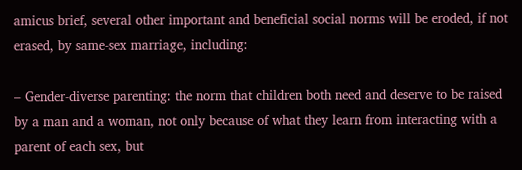amicus brief, several other important and beneficial social norms will be eroded, if not erased, by same-sex marriage, including:

– Gender-diverse parenting: the norm that children both need and deserve to be raised by a man and a woman, not only because of what they learn from interacting with a parent of each sex, but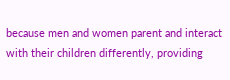because men and women parent and interact with their children differently, providing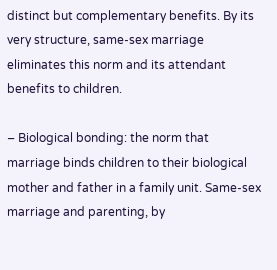distinct but complementary benefits. By its very structure, same-sex marriage eliminates this norm and its attendant benefits to children.

– Biological bonding: the norm that marriage binds children to their biological mother and father in a family unit. Same-sex marriage and parenting, by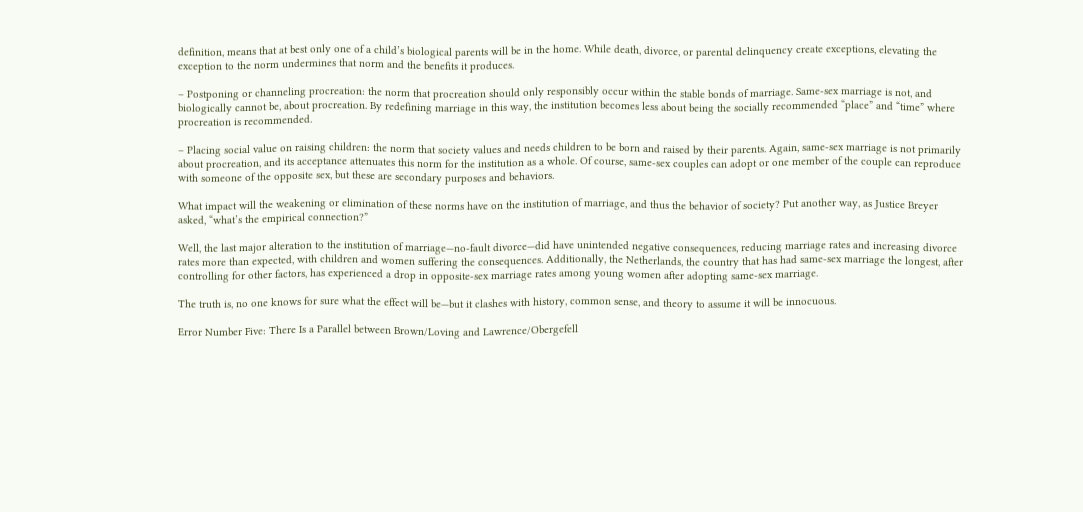definition, means that at best only one of a child’s biological parents will be in the home. While death, divorce, or parental delinquency create exceptions, elevating the exception to the norm undermines that norm and the benefits it produces.

– Postponing or channeling procreation: the norm that procreation should only responsibly occur within the stable bonds of marriage. Same-sex marriage is not, and biologically cannot be, about procreation. By redefining marriage in this way, the institution becomes less about being the socially recommended “place” and “time” where procreation is recommended.

– Placing social value on raising children: the norm that society values and needs children to be born and raised by their parents. Again, same-sex marriage is not primarily about procreation, and its acceptance attenuates this norm for the institution as a whole. Of course, same-sex couples can adopt or one member of the couple can reproduce with someone of the opposite sex, but these are secondary purposes and behaviors.

What impact will the weakening or elimination of these norms have on the institution of marriage, and thus the behavior of society? Put another way, as Justice Breyer asked, “what’s the empirical connection?”

Well, the last major alteration to the institution of marriage—no-fault divorce—did have unintended negative consequences, reducing marriage rates and increasing divorce rates more than expected, with children and women suffering the consequences. Additionally, the Netherlands, the country that has had same-sex marriage the longest, after controlling for other factors, has experienced a drop in opposite-sex marriage rates among young women after adopting same-sex marriage.

The truth is, no one knows for sure what the effect will be—but it clashes with history, common sense, and theory to assume it will be innocuous.

Error Number Five: There Is a Parallel between Brown/Loving and Lawrence/Obergefell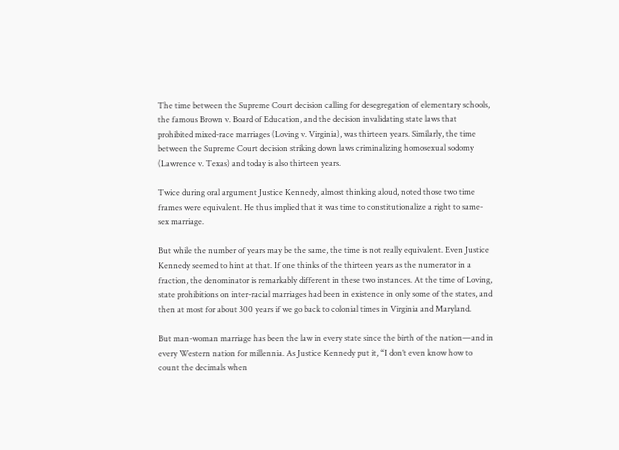The time between the Supreme Court decision calling for desegregation of elementary schools, the famous Brown v. Board of Education, and the decision invalidating state laws that prohibited mixed-race marriages (Loving v. Virginia), was thirteen years. Similarly, the time between the Supreme Court decision striking down laws criminalizing homosexual sodomy (Lawrence v. Texas) and today is also thirteen years.

Twice during oral argument Justice Kennedy, almost thinking aloud, noted those two time frames were equivalent. He thus implied that it was time to constitutionalize a right to same-sex marriage.

But while the number of years may be the same, the time is not really equivalent. Even Justice Kennedy seemed to hint at that. If one thinks of the thirteen years as the numerator in a fraction, the denominator is remarkably different in these two instances. At the time of Loving, state prohibitions on inter-racial marriages had been in existence in only some of the states, and then at most for about 300 years if we go back to colonial times in Virginia and Maryland.

But man-woman marriage has been the law in every state since the birth of the nation—and in every Western nation for millennia. As Justice Kennedy put it, “I don’t even know how to count the decimals when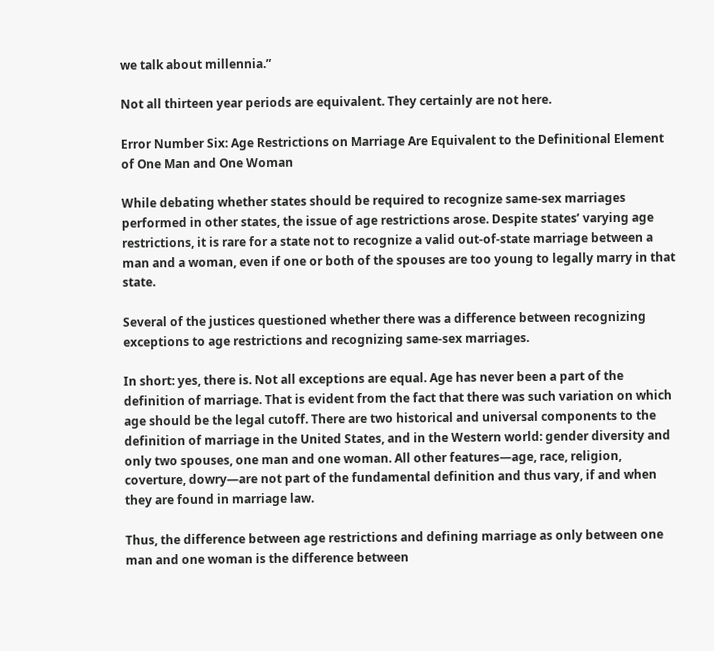we talk about millennia.”

Not all thirteen year periods are equivalent. They certainly are not here.

Error Number Six: Age Restrictions on Marriage Are Equivalent to the Definitional Element of One Man and One Woman

While debating whether states should be required to recognize same-sex marriages performed in other states, the issue of age restrictions arose. Despite states’ varying age restrictions, it is rare for a state not to recognize a valid out-of-state marriage between a man and a woman, even if one or both of the spouses are too young to legally marry in that state.

Several of the justices questioned whether there was a difference between recognizing exceptions to age restrictions and recognizing same-sex marriages.

In short: yes, there is. Not all exceptions are equal. Age has never been a part of the definition of marriage. That is evident from the fact that there was such variation on which age should be the legal cutoff. There are two historical and universal components to the definition of marriage in the United States, and in the Western world: gender diversity and only two spouses, one man and one woman. All other features—age, race, religion, coverture, dowry—are not part of the fundamental definition and thus vary, if and when they are found in marriage law.

Thus, the difference between age restrictions and defining marriage as only between one man and one woman is the difference between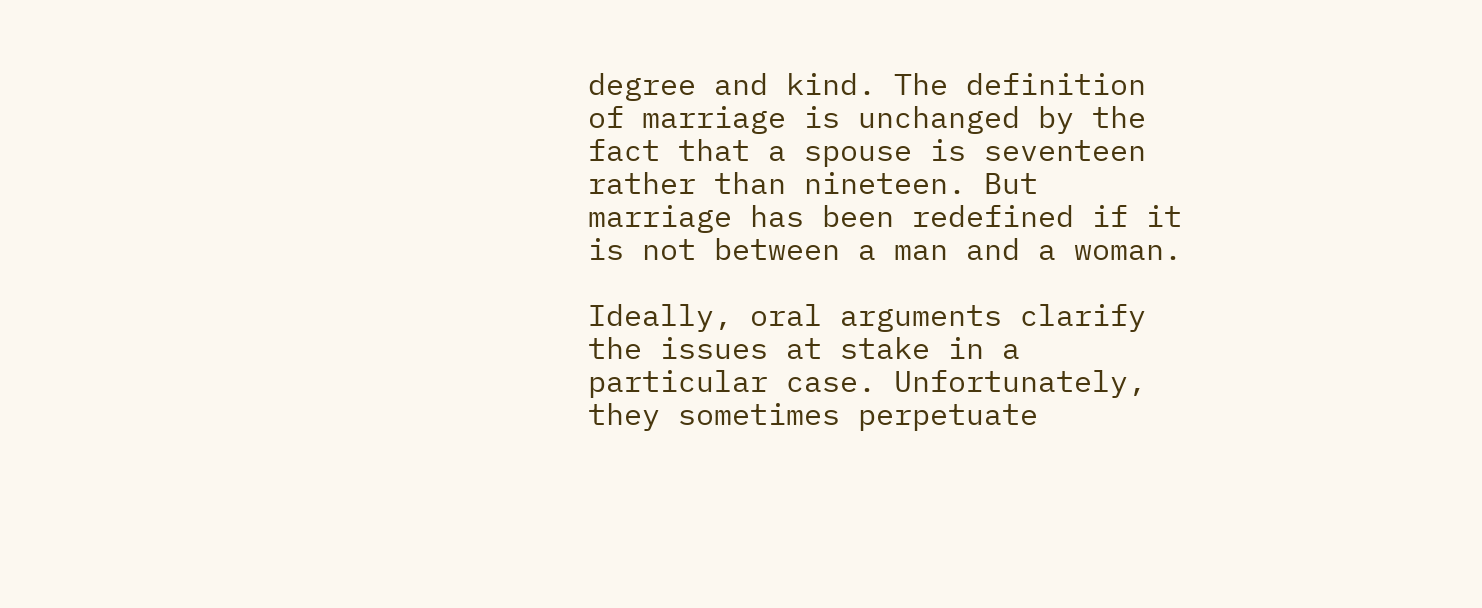degree and kind. The definition of marriage is unchanged by the fact that a spouse is seventeen rather than nineteen. But marriage has been redefined if it is not between a man and a woman.

Ideally, oral arguments clarify the issues at stake in a particular case. Unfortunately, they sometimes perpetuate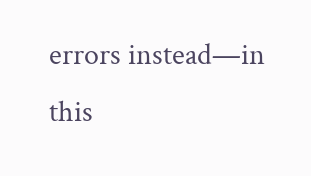errors instead—in this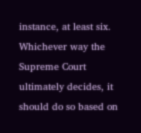instance, at least six. Whichever way the Supreme Court ultimately decides, it should do so based on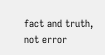fact and truth, not error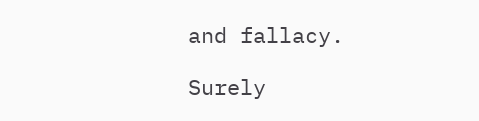and fallacy.

Surely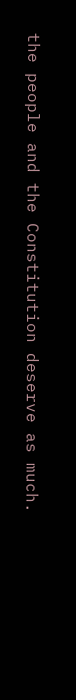the people and the Constitution deserve as much.